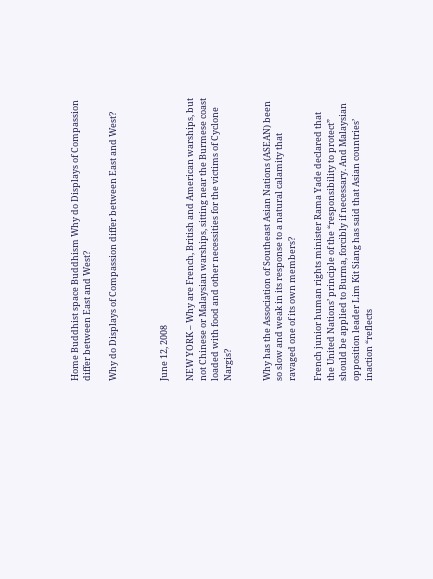Home Buddhist space Buddhism Why do Displays of Compassion differ between East and West?

Why do Displays of Compassion differ between East and West?



June 12, 2008

NEW YORK – Why are French, British and American warships, but not Chinese or Malaysian warships, sitting near the Burmese coast loaded with food and other necessities for the victims of Cyclone Nargis?


Why has the Association of Southeast Asian Nations (ASEAN) been so slow and weak in its response to a natural calamity that ravaged one of its own members?

French junior human rights minister Rama Yade declared that the United Nations’ principle of the “responsibility to protect” should be applied to Burma, forcibly if necessary. And Malaysian opposition leader Lim Kit Siang has said that Asian countries’ inaction “reflects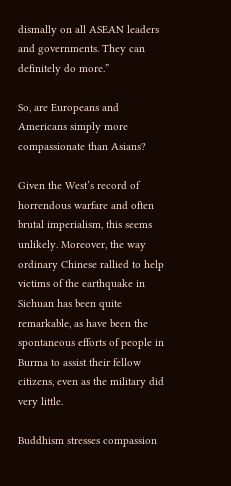dismally on all ASEAN leaders and governments. They can definitely do more.”

So, are Europeans and Americans simply more compassionate than Asians?

Given the West’s record of horrendous warfare and often brutal imperialism, this seems unlikely. Moreover, the way ordinary Chinese rallied to help victims of the earthquake in Sichuan has been quite remarkable, as have been the spontaneous efforts of people in Burma to assist their fellow citizens, even as the military did very little.

Buddhism stresses compassion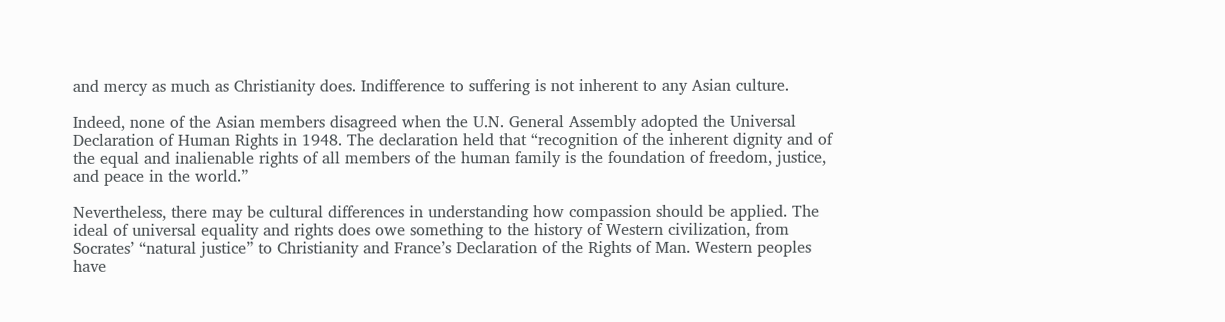and mercy as much as Christianity does. Indifference to suffering is not inherent to any Asian culture.

Indeed, none of the Asian members disagreed when the U.N. General Assembly adopted the Universal Declaration of Human Rights in 1948. The declaration held that “recognition of the inherent dignity and of the equal and inalienable rights of all members of the human family is the foundation of freedom, justice, and peace in the world.”

Nevertheless, there may be cultural differences in understanding how compassion should be applied. The ideal of universal equality and rights does owe something to the history of Western civilization, from Socrates’ “natural justice” to Christianity and France’s Declaration of the Rights of Man. Western peoples have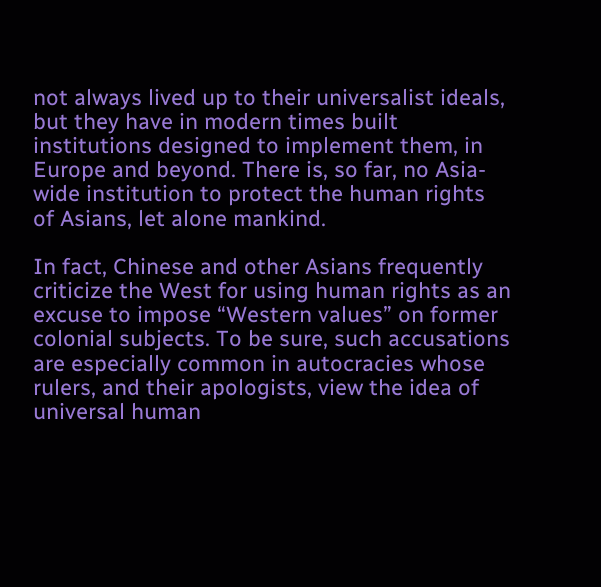not always lived up to their universalist ideals, but they have in modern times built institutions designed to implement them, in Europe and beyond. There is, so far, no Asia-wide institution to protect the human rights of Asians, let alone mankind.

In fact, Chinese and other Asians frequently criticize the West for using human rights as an excuse to impose “Western values” on former colonial subjects. To be sure, such accusations are especially common in autocracies whose rulers, and their apologists, view the idea of universal human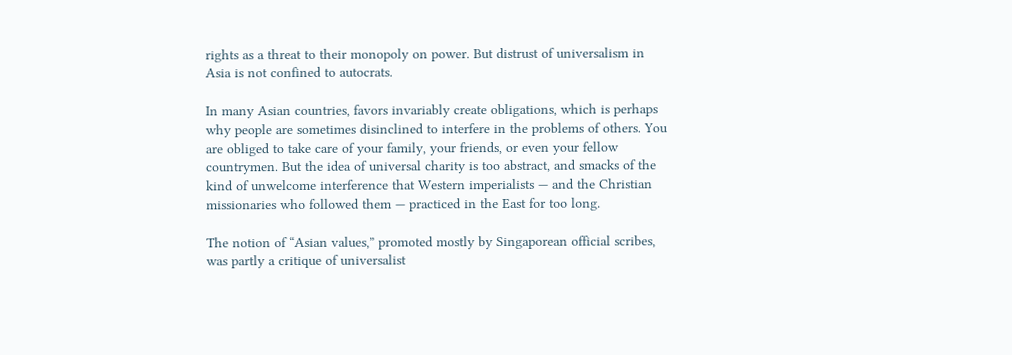rights as a threat to their monopoly on power. But distrust of universalism in Asia is not confined to autocrats.

In many Asian countries, favors invariably create obligations, which is perhaps why people are sometimes disinclined to interfere in the problems of others. You are obliged to take care of your family, your friends, or even your fellow countrymen. But the idea of universal charity is too abstract, and smacks of the kind of unwelcome interference that Western imperialists — and the Christian missionaries who followed them — practiced in the East for too long.

The notion of “Asian values,” promoted mostly by Singaporean official scribes, was partly a critique of universalist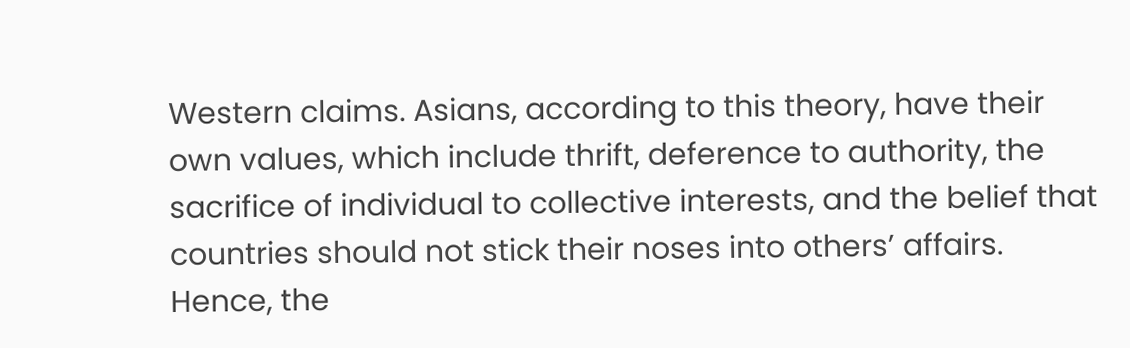Western claims. Asians, according to this theory, have their own values, which include thrift, deference to authority, the sacrifice of individual to collective interests, and the belief that countries should not stick their noses into others’ affairs. Hence, the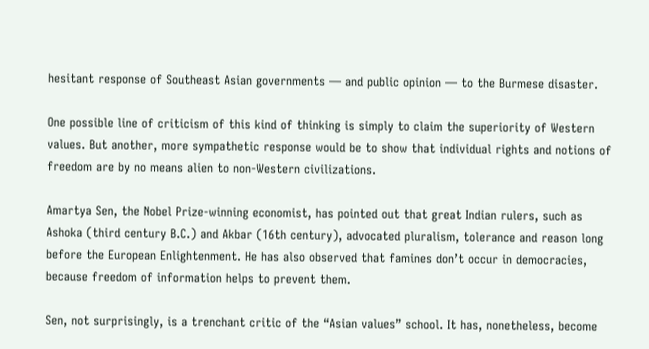hesitant response of Southeast Asian governments — and public opinion — to the Burmese disaster.

One possible line of criticism of this kind of thinking is simply to claim the superiority of Western values. But another, more sympathetic response would be to show that individual rights and notions of freedom are by no means alien to non-Western civilizations.

Amartya Sen, the Nobel Prize-winning economist, has pointed out that great Indian rulers, such as Ashoka (third century B.C.) and Akbar (16th century), advocated pluralism, tolerance and reason long before the European Enlightenment. He has also observed that famines don’t occur in democracies, because freedom of information helps to prevent them.

Sen, not surprisingly, is a trenchant critic of the “Asian values” school. It has, nonetheless, become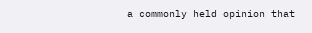a commonly held opinion that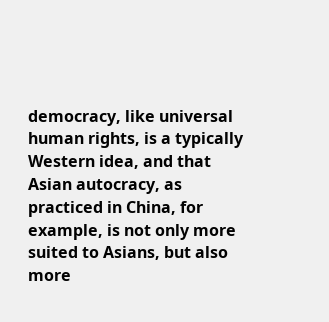democracy, like universal human rights, is a typically Western idea, and that Asian autocracy, as practiced in China, for example, is not only more suited to Asians, but also more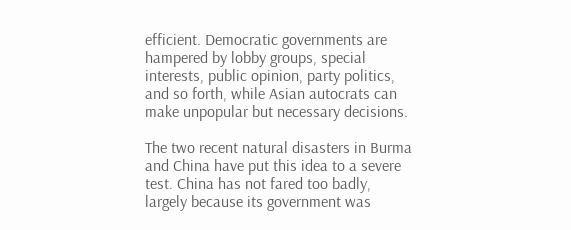efficient. Democratic governments are hampered by lobby groups, special interests, public opinion, party politics, and so forth, while Asian autocrats can make unpopular but necessary decisions.

The two recent natural disasters in Burma and China have put this idea to a severe test. China has not fared too badly, largely because its government was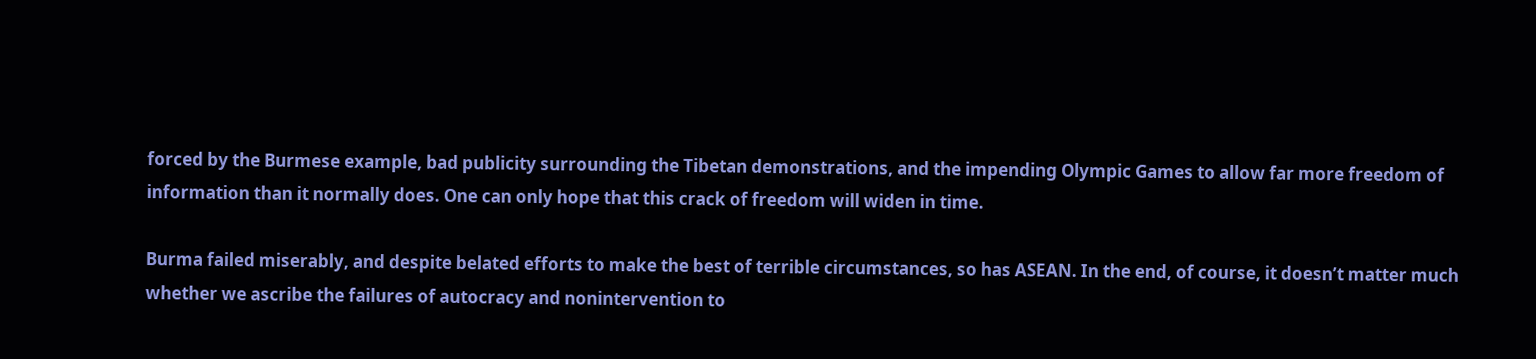forced by the Burmese example, bad publicity surrounding the Tibetan demonstrations, and the impending Olympic Games to allow far more freedom of information than it normally does. One can only hope that this crack of freedom will widen in time.

Burma failed miserably, and despite belated efforts to make the best of terrible circumstances, so has ASEAN. In the end, of course, it doesn’t matter much whether we ascribe the failures of autocracy and nonintervention to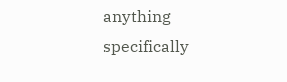anything specifically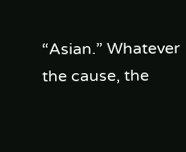“Asian.” Whatever the cause, the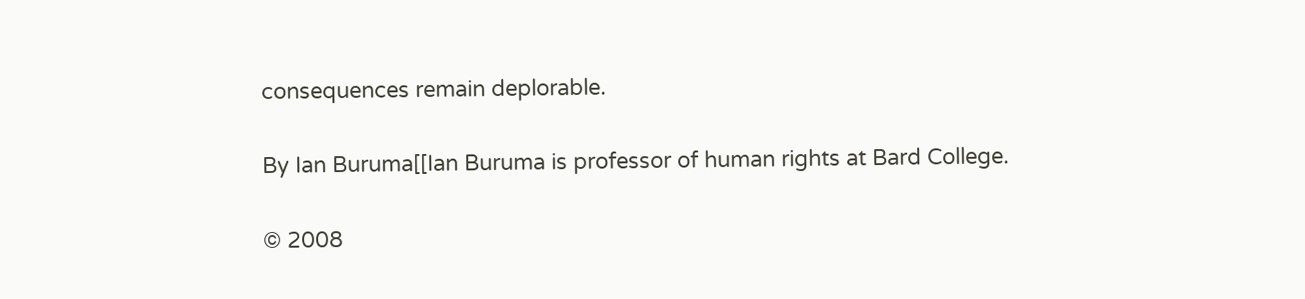consequences remain deplorable.

By Ian Buruma[[Ian Buruma is professor of human rights at Bard College.

© 2008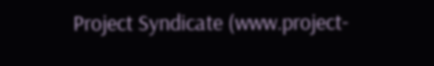Project Syndicate (www.project-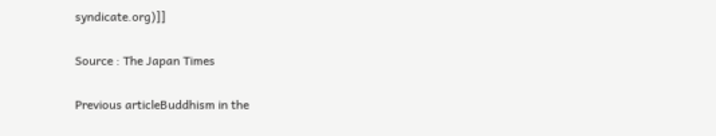syndicate.org)]]

Source : The Japan Times

Previous articleBuddhism in the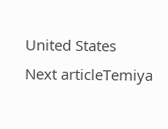United States
Next articleTemiya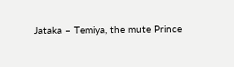Jataka – Temiya, the mute Prince